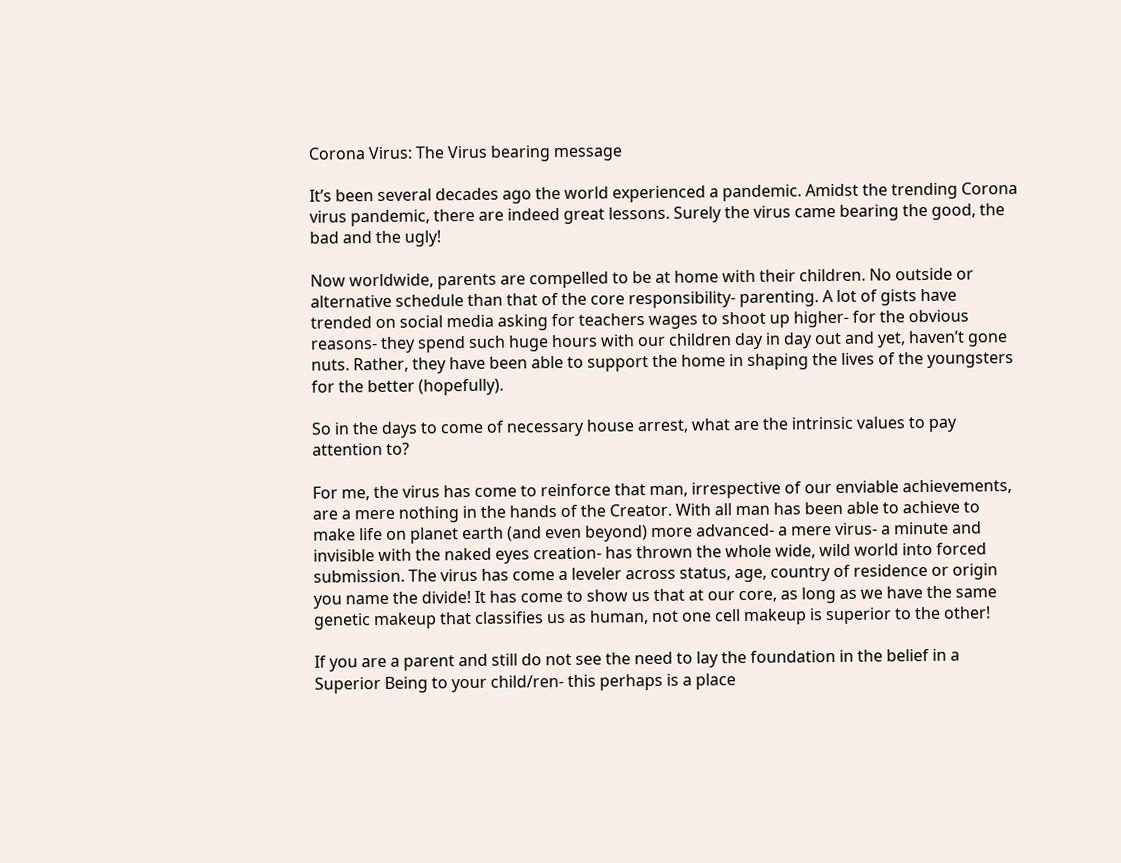Corona Virus: The Virus bearing message

It’s been several decades ago the world experienced a pandemic. Amidst the trending Corona virus pandemic, there are indeed great lessons. Surely the virus came bearing the good, the bad and the ugly!

Now worldwide, parents are compelled to be at home with their children. No outside or alternative schedule than that of the core responsibility- parenting. A lot of gists have trended on social media asking for teachers wages to shoot up higher- for the obvious reasons- they spend such huge hours with our children day in day out and yet, haven’t gone nuts. Rather, they have been able to support the home in shaping the lives of the youngsters for the better (hopefully).

So in the days to come of necessary house arrest, what are the intrinsic values to pay attention to?

For me, the virus has come to reinforce that man, irrespective of our enviable achievements, are a mere nothing in the hands of the Creator. With all man has been able to achieve to make life on planet earth (and even beyond) more advanced- a mere virus- a minute and invisible with the naked eyes creation- has thrown the whole wide, wild world into forced submission. The virus has come a leveler across status, age, country of residence or origin you name the divide! It has come to show us that at our core, as long as we have the same genetic makeup that classifies us as human, not one cell makeup is superior to the other!

If you are a parent and still do not see the need to lay the foundation in the belief in a Superior Being to your child/ren- this perhaps is a place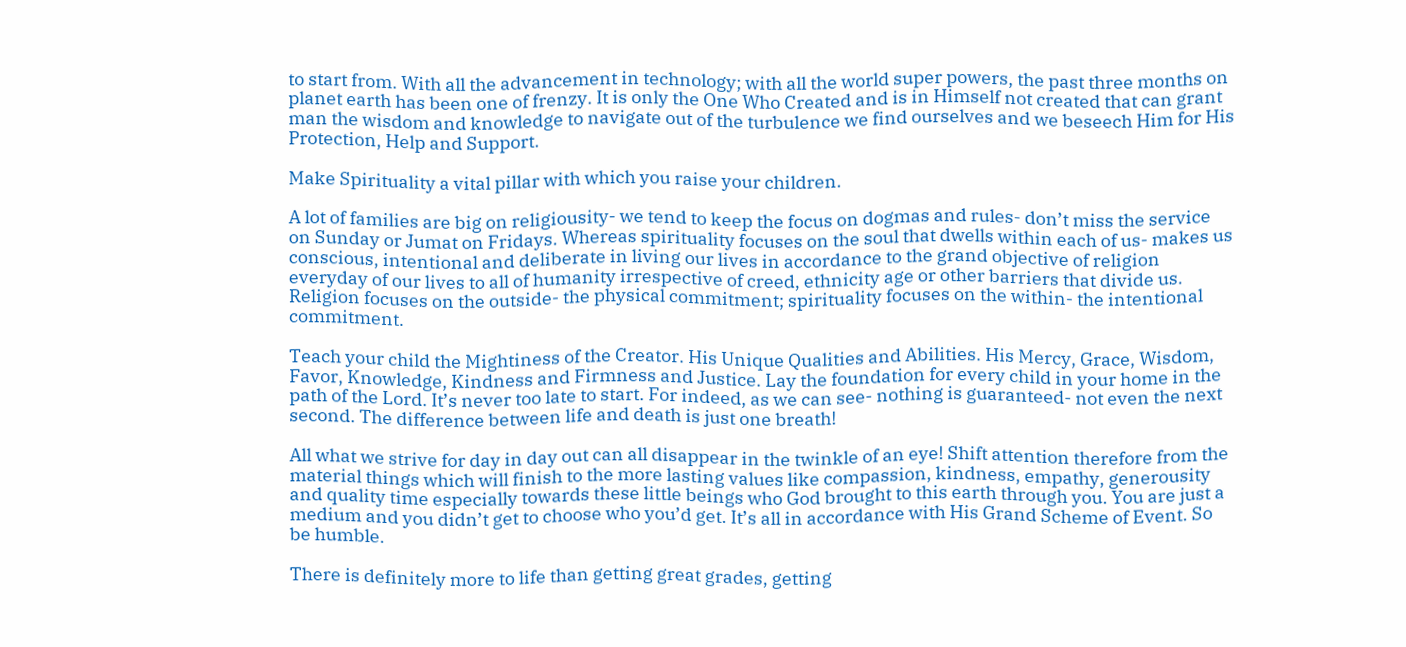to start from. With all the advancement in technology; with all the world super powers, the past three months on planet earth has been one of frenzy. It is only the One Who Created and is in Himself not created that can grant man the wisdom and knowledge to navigate out of the turbulence we find ourselves and we beseech Him for His Protection, Help and Support.

Make Spirituality a vital pillar with which you raise your children.

A lot of families are big on religiousity- we tend to keep the focus on dogmas and rules- don’t miss the service on Sunday or Jumat on Fridays. Whereas spirituality focuses on the soul that dwells within each of us- makes us conscious, intentional and deliberate in living our lives in accordance to the grand objective of religion everyday of our lives to all of humanity irrespective of creed, ethnicity age or other barriers that divide us. Religion focuses on the outside- the physical commitment; spirituality focuses on the within- the intentional commitment.

Teach your child the Mightiness of the Creator. His Unique Qualities and Abilities. His Mercy, Grace, Wisdom, Favor, Knowledge, Kindness and Firmness and Justice. Lay the foundation for every child in your home in the path of the Lord. It’s never too late to start. For indeed, as we can see- nothing is guaranteed- not even the next second. The difference between life and death is just one breath!

All what we strive for day in day out can all disappear in the twinkle of an eye! Shift attention therefore from the material things which will finish to the more lasting values like compassion, kindness, empathy, generousity and quality time especially towards these little beings who God brought to this earth through you. You are just a medium and you didn’t get to choose who you’d get. It’s all in accordance with His Grand Scheme of Event. So be humble.

There is definitely more to life than getting great grades, getting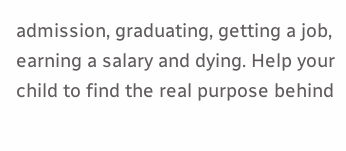admission, graduating, getting a job, earning a salary and dying. Help your child to find the real purpose behind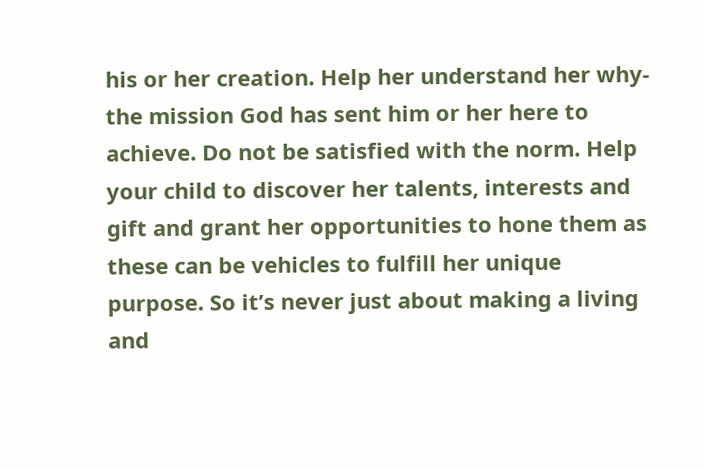his or her creation. Help her understand her why- the mission God has sent him or her here to achieve. Do not be satisfied with the norm. Help your child to discover her talents, interests and gift and grant her opportunities to hone them as these can be vehicles to fulfill her unique purpose. So it’s never just about making a living and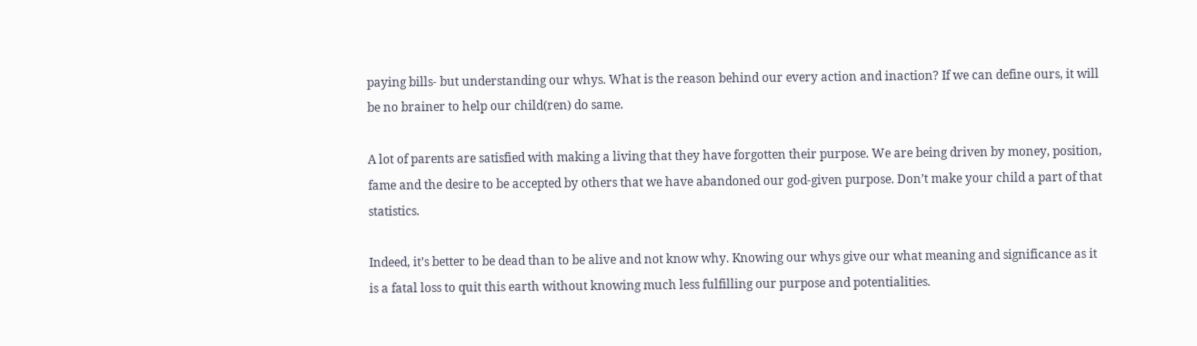paying bills- but understanding our whys. What is the reason behind our every action and inaction? If we can define ours, it will be no brainer to help our child(ren) do same.

A lot of parents are satisfied with making a living that they have forgotten their purpose. We are being driven by money, position, fame and the desire to be accepted by others that we have abandoned our god-given purpose. Don’t make your child a part of that statistics.

Indeed, it’s better to be dead than to be alive and not know why. Knowing our whys give our what meaning and significance as it is a fatal loss to quit this earth without knowing much less fulfilling our purpose and potentialities.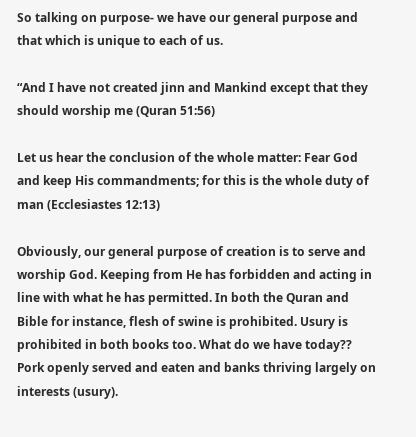So talking on purpose- we have our general purpose and that which is unique to each of us.

“And I have not created jinn and Mankind except that they should worship me (Quran 51:56)

Let us hear the conclusion of the whole matter: Fear God and keep His commandments; for this is the whole duty of man (Ecclesiastes 12:13)

Obviously, our general purpose of creation is to serve and worship God. Keeping from He has forbidden and acting in line with what he has permitted. In both the Quran and Bible for instance, flesh of swine is prohibited. Usury is prohibited in both books too. What do we have today?? Pork openly served and eaten and banks thriving largely on interests (usury).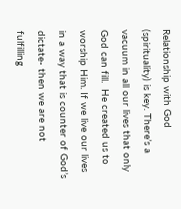Relationship with God (spirituality) is key. There’s a vacuum in all our lives that only God can fill.  He created us to worship Him. If we live our lives in a way that is counter of God’s dictate- then we are not fulfilling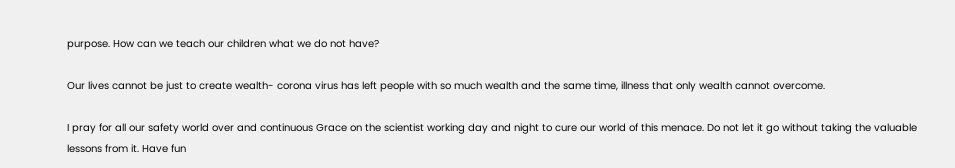purpose. How can we teach our children what we do not have?

Our lives cannot be just to create wealth- corona virus has left people with so much wealth and the same time, illness that only wealth cannot overcome.

I pray for all our safety world over and continuous Grace on the scientist working day and night to cure our world of this menace. Do not let it go without taking the valuable lessons from it. Have fun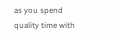as you spend quality time with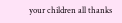your children all thanks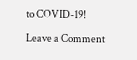to COVID-19!

Leave a Comment